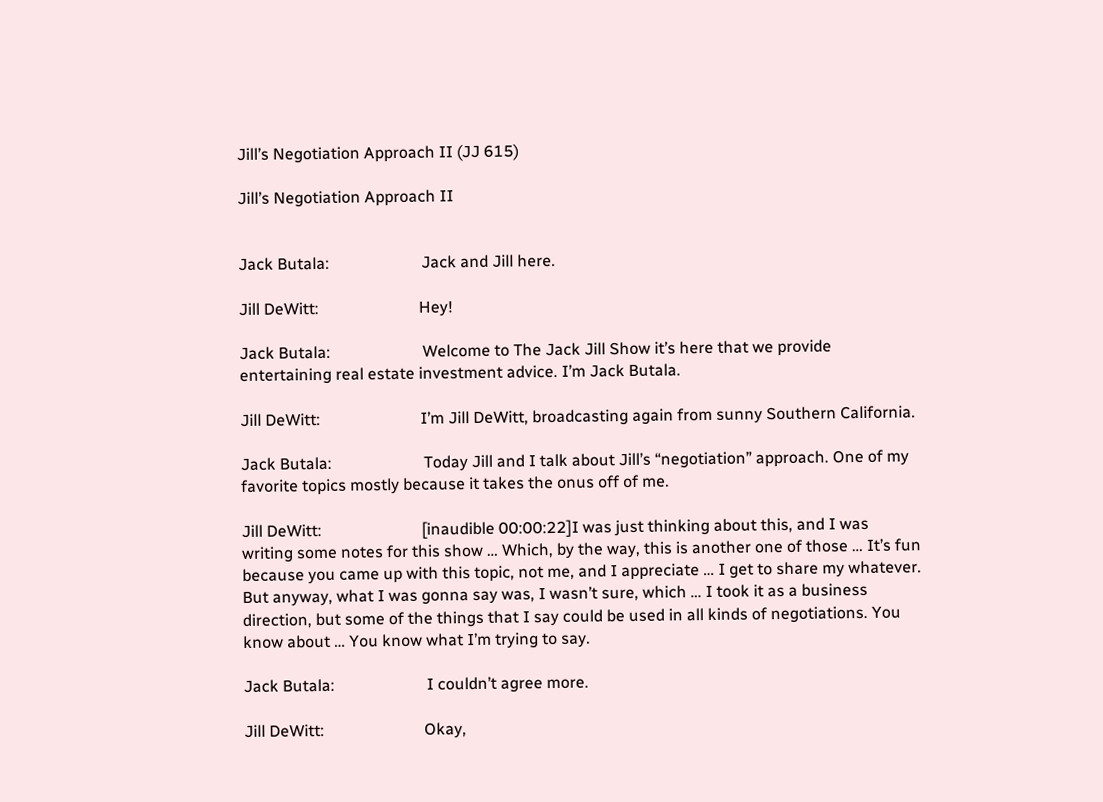Jill’s Negotiation Approach II (JJ 615)

Jill’s Negotiation Approach II


Jack Butala:                       Jack and Jill here.

Jill DeWitt:                         Hey!

Jack Butala:                       Welcome to The Jack Jill Show it’s here that we provide entertaining real estate investment advice. I’m Jack Butala.

Jill DeWitt:                         I’m Jill DeWitt, broadcasting again from sunny Southern California.

Jack Butala:                       Today Jill and I talk about Jill’s “negotiation” approach. One of my favorite topics mostly because it takes the onus off of me.

Jill DeWitt:                         [inaudible 00:00:22]I was just thinking about this, and I was writing some notes for this show … Which, by the way, this is another one of those … It’s fun because you came up with this topic, not me, and I appreciate … I get to share my whatever. But anyway, what I was gonna say was, I wasn’t sure, which … I took it as a business direction, but some of the things that I say could be used in all kinds of negotiations. You know about … You know what I’m trying to say.

Jack Butala:                       I couldn’t agree more.

Jill DeWitt:                         Okay,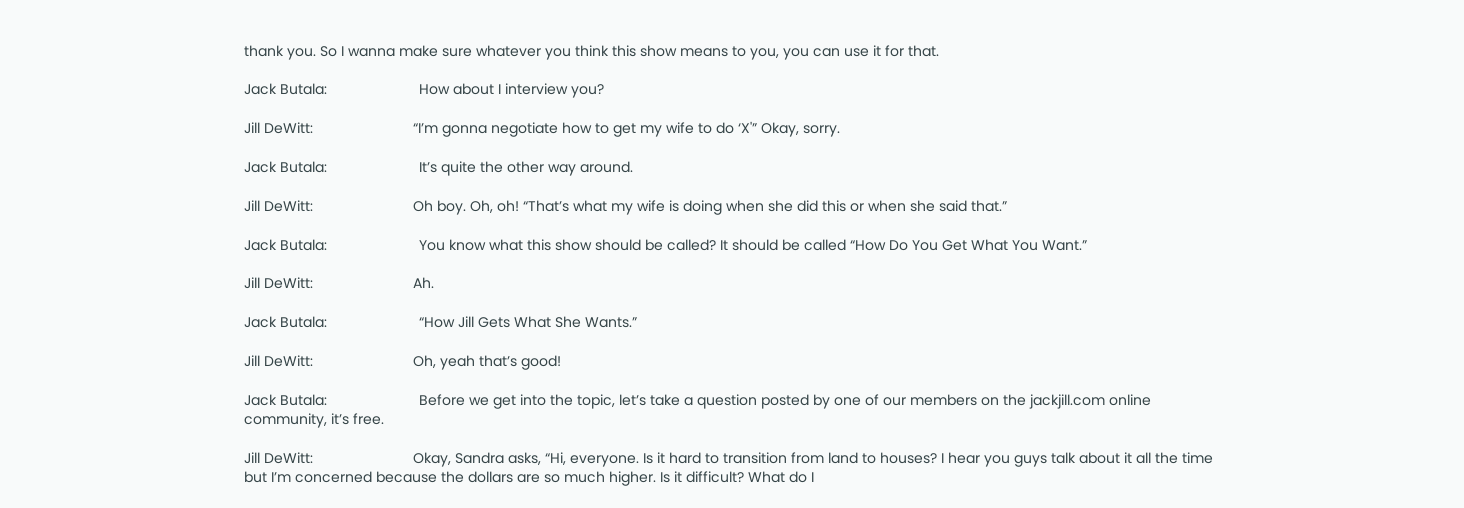thank you. So I wanna make sure whatever you think this show means to you, you can use it for that.

Jack Butala:                       How about I interview you?

Jill DeWitt:                         “I’m gonna negotiate how to get my wife to do ‘X'” Okay, sorry.

Jack Butala:                       It’s quite the other way around.

Jill DeWitt:                         Oh boy. Oh, oh! “That’s what my wife is doing when she did this or when she said that.”

Jack Butala:                       You know what this show should be called? It should be called “How Do You Get What You Want.”

Jill DeWitt:                         Ah.

Jack Butala:                       “How Jill Gets What She Wants.”

Jill DeWitt:                         Oh, yeah that’s good!

Jack Butala:                       Before we get into the topic, let’s take a question posted by one of our members on the jackjill.com online community, it’s free.

Jill DeWitt:                         Okay, Sandra asks, “Hi, everyone. Is it hard to transition from land to houses? I hear you guys talk about it all the time but I’m concerned because the dollars are so much higher. Is it difficult? What do I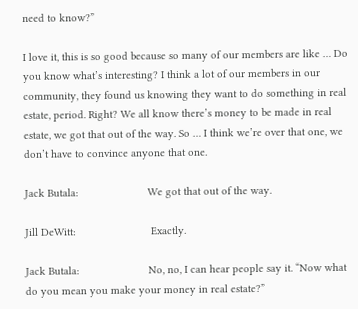need to know?”

I love it, this is so good because so many of our members are like … Do you know what’s interesting? I think a lot of our members in our community, they found us knowing they want to do something in real estate, period. Right? We all know there’s money to be made in real estate, we got that out of the way. So … I think we’re over that one, we don’t have to convince anyone that one.

Jack Butala:                       We got that out of the way.

Jill DeWitt:                         Exactly.

Jack Butala:                       No, no, I can hear people say it. “Now what do you mean you make your money in real estate?”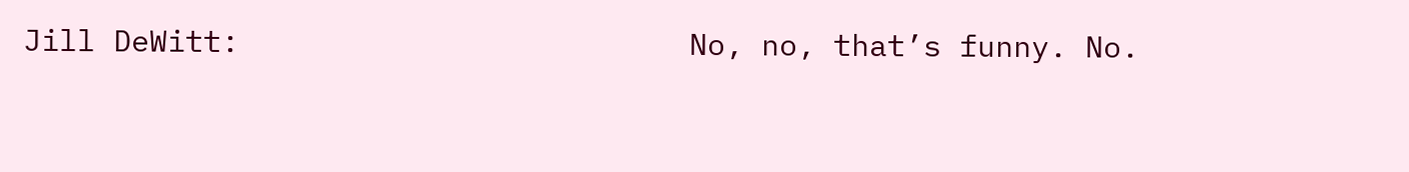Jill DeWitt:                         No, no, that’s funny. No.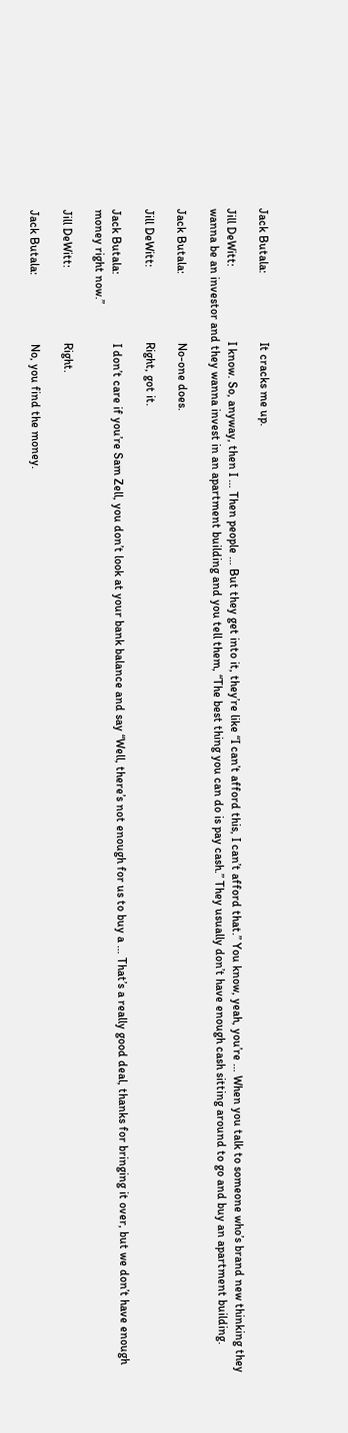Jack Butala:                       It cracks me up.

Jill DeWitt:                         I know. So, anyway, then I … Then people … But they get into it, they’re like “I can’t afford this, I can’t afford that.” You know, yeah, you’re … When you talk to someone who’s brand new thinking they wanna be an investor and they wanna invest in an apartment building and you tell them, “The best thing you can do is pay cash.” They usually don’t have enough cash sitting around to go and buy an apartment building.

Jack Butala:                       No-one does.

Jill DeWitt:                         Right, got it.

Jack Butala:                       I don’t care if you’re Sam Zell, you don’t look at your bank balance and say “Well, there’s not enough for us to buy a … That’s a really good deal, thanks for bringing it over, but we don’t have enough money right now.”

Jill DeWitt:                         Right.

Jack Butala:                       No, you find the money.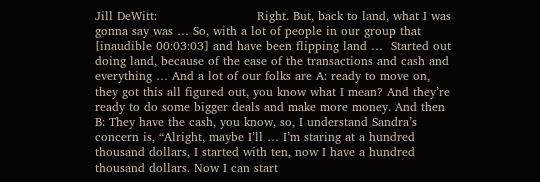Jill DeWitt:                         Right. But, back to land, what I was gonna say was … So, with a lot of people in our group that [inaudible 00:03:03] and have been flipping land …  Started out doing land, because of the ease of the transactions and cash and everything … And a lot of our folks are A: ready to move on, they got this all figured out, you know what I mean? And they’re ready to do some bigger deals and make more money. And then B: They have the cash, you know, so, I understand Sandra’s concern is, “Alright, maybe I’ll … I’m staring at a hundred thousand dollars, I started with ten, now I have a hundred thousand dollars. Now I can start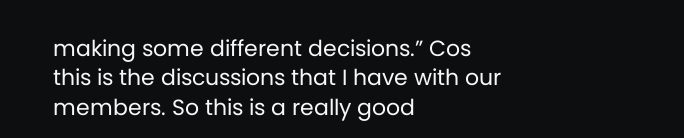making some different decisions.” Cos this is the discussions that I have with our members. So this is a really good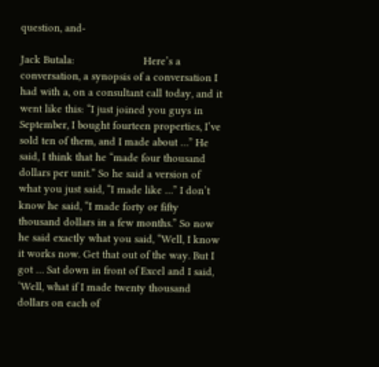question, and-

Jack Butala:                       Here’s a conversation, a synopsis of a conversation I had with a, on a consultant call today, and it went like this: “I just joined you guys in September, I bought fourteen properties, I’ve sold ten of them, and I made about …” He said, I think that he “made four thousand dollars per unit.” So he said a version of what you just said, “I made like …” I don’t know he said, “I made forty or fifty thousand dollars in a few months.” So now he said exactly what you said, “Well, I know it works now. Get that out of the way. But I got … Sat down in front of Excel and I said, ‘Well, what if I made twenty thousand dollars on each of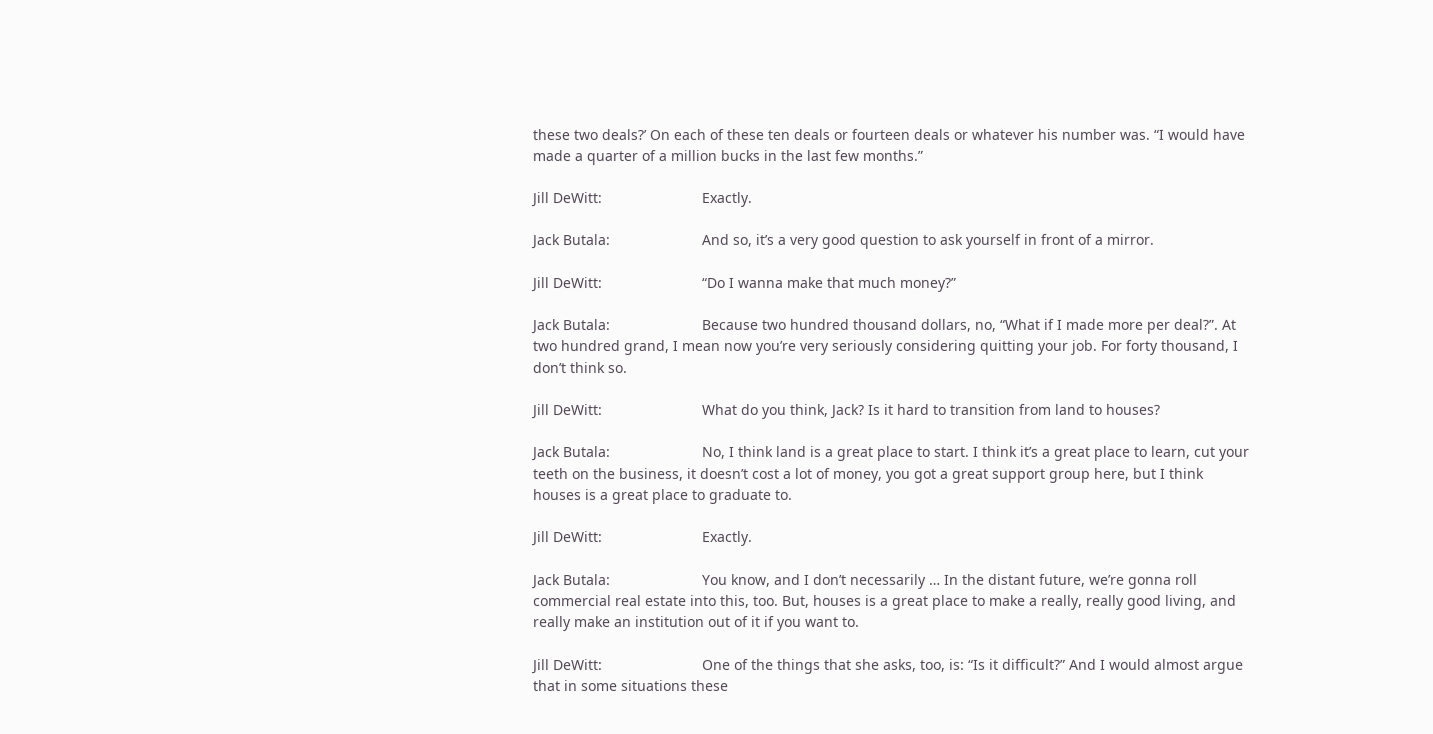these two deals?’ On each of these ten deals or fourteen deals or whatever his number was. “I would have made a quarter of a million bucks in the last few months.”

Jill DeWitt:                         Exactly.

Jack Butala:                       And so, it’s a very good question to ask yourself in front of a mirror.

Jill DeWitt:                         “Do I wanna make that much money?”

Jack Butala:                       Because two hundred thousand dollars, no, “What if I made more per deal?”. At two hundred grand, I mean now you’re very seriously considering quitting your job. For forty thousand, I don’t think so.

Jill DeWitt:                         What do you think, Jack? Is it hard to transition from land to houses?

Jack Butala:                       No, I think land is a great place to start. I think it’s a great place to learn, cut your teeth on the business, it doesn’t cost a lot of money, you got a great support group here, but I think houses is a great place to graduate to.

Jill DeWitt:                         Exactly.

Jack Butala:                       You know, and I don’t necessarily … In the distant future, we’re gonna roll commercial real estate into this, too. But, houses is a great place to make a really, really good living, and really make an institution out of it if you want to.

Jill DeWitt:                         One of the things that she asks, too, is: “Is it difficult?” And I would almost argue that in some situations these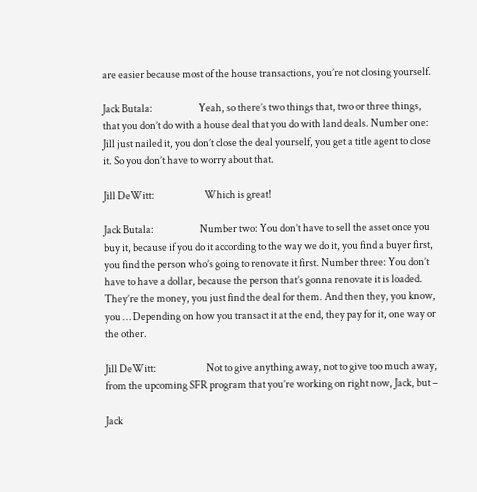are easier because most of the house transactions, you’re not closing yourself.

Jack Butala:                       Yeah, so there’s two things that, two or three things, that you don’t do with a house deal that you do with land deals. Number one: Jill just nailed it, you don’t close the deal yourself, you get a title agent to close it. So you don’t have to worry about that.

Jill DeWitt:                         Which is great!

Jack Butala:                       Number two: You don’t have to sell the asset once you buy it, because if you do it according to the way we do it, you find a buyer first, you find the person who’s going to renovate it first. Number three: You don’t have to have a dollar, because the person that’s gonna renovate it is loaded. They’re the money, you just find the deal for them. And then they, you know, you … Depending on how you transact it at the end, they pay for it, one way or the other.

Jill DeWitt:                         Not to give anything away, not to give too much away, from the upcoming SFR program that you’re working on right now, Jack, but –

Jack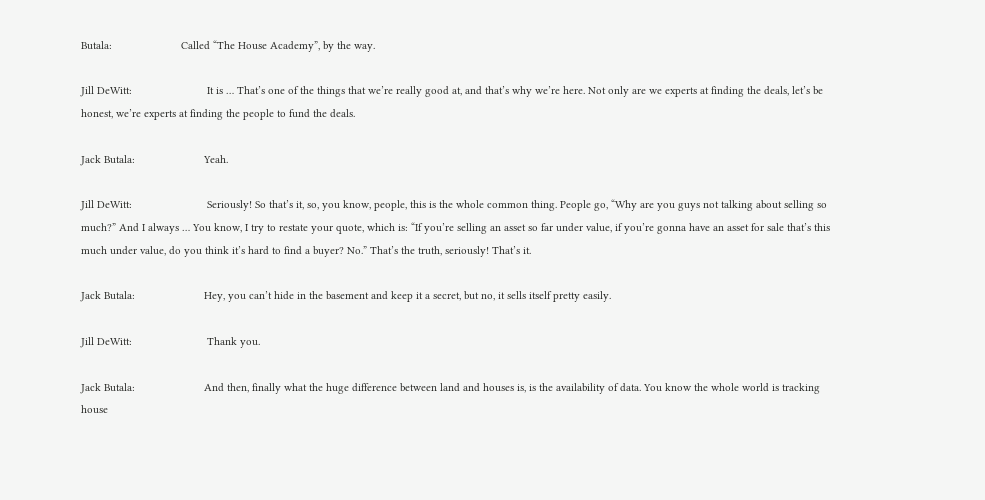Butala:                       Called “The House Academy”, by the way.

Jill DeWitt:                         It is … That’s one of the things that we’re really good at, and that’s why we’re here. Not only are we experts at finding the deals, let’s be honest, we’re experts at finding the people to fund the deals.

Jack Butala:                       Yeah.

Jill DeWitt:                         Seriously! So that’s it, so, you know, people, this is the whole common thing. People go, “Why are you guys not talking about selling so much?” And I always … You know, I try to restate your quote, which is: “If you’re selling an asset so far under value, if you’re gonna have an asset for sale that’s this much under value, do you think it’s hard to find a buyer? No.” That’s the truth, seriously! That’s it.

Jack Butala:                       Hey, you can’t hide in the basement and keep it a secret, but no, it sells itself pretty easily.

Jill DeWitt:                         Thank you.

Jack Butala:                       And then, finally what the huge difference between land and houses is, is the availability of data. You know the whole world is tracking house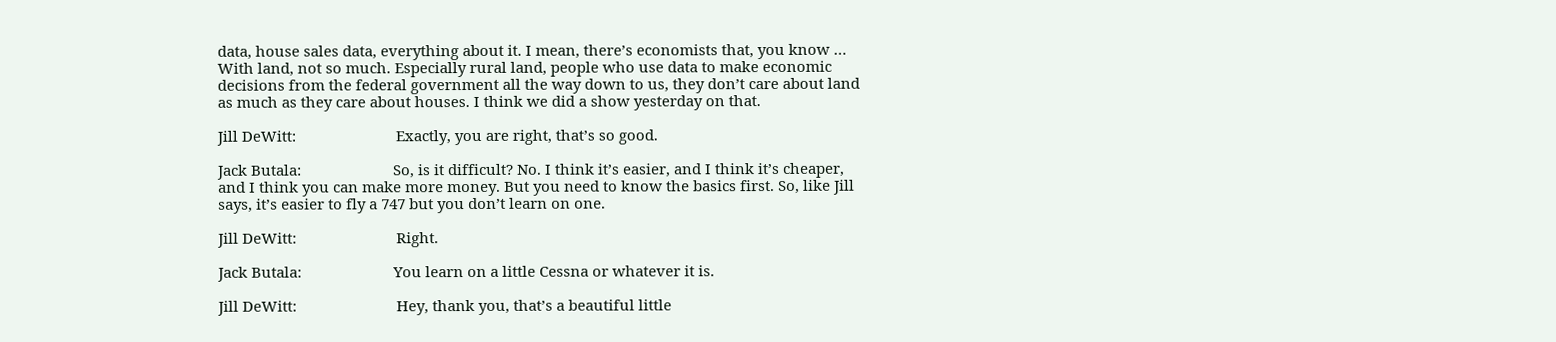data, house sales data, everything about it. I mean, there’s economists that, you know … With land, not so much. Especially rural land, people who use data to make economic decisions from the federal government all the way down to us, they don’t care about land as much as they care about houses. I think we did a show yesterday on that.

Jill DeWitt:                         Exactly, you are right, that’s so good.

Jack Butala:                       So, is it difficult? No. I think it’s easier, and I think it’s cheaper, and I think you can make more money. But you need to know the basics first. So, like Jill says, it’s easier to fly a 747 but you don’t learn on one.

Jill DeWitt:                         Right.

Jack Butala:                       You learn on a little Cessna or whatever it is.

Jill DeWitt:                         Hey, thank you, that’s a beautiful little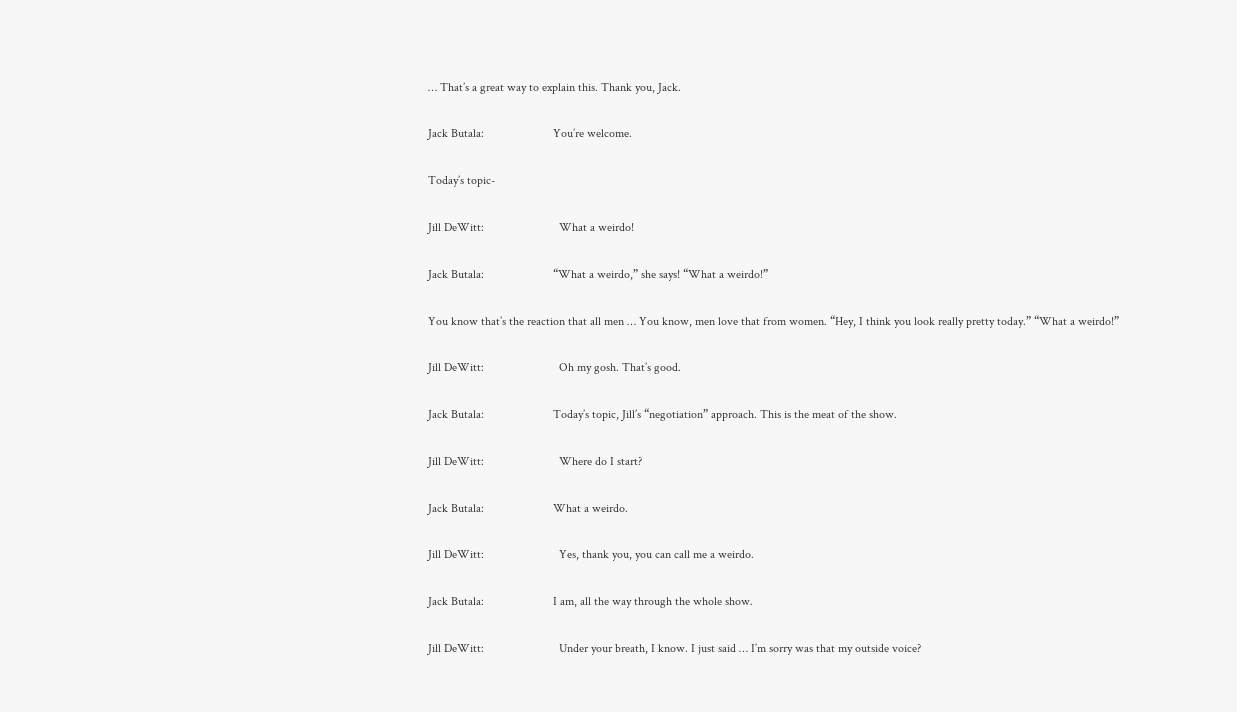… That’s a great way to explain this. Thank you, Jack.

Jack Butala:                       You’re welcome.

Today’s topic-

Jill DeWitt:                         What a weirdo!

Jack Butala:                       “What a weirdo,” she says! “What a weirdo!”

You know that’s the reaction that all men … You know, men love that from women. “Hey, I think you look really pretty today.” “What a weirdo!”

Jill DeWitt:                         Oh my gosh. That’s good.

Jack Butala:                       Today’s topic, Jill’s “negotiation” approach. This is the meat of the show.

Jill DeWitt:                         Where do I start?

Jack Butala:                       What a weirdo.

Jill DeWitt:                         Yes, thank you, you can call me a weirdo.

Jack Butala:                       I am, all the way through the whole show.

Jill DeWitt:                         Under your breath, I know. I just said … I’m sorry was that my outside voice?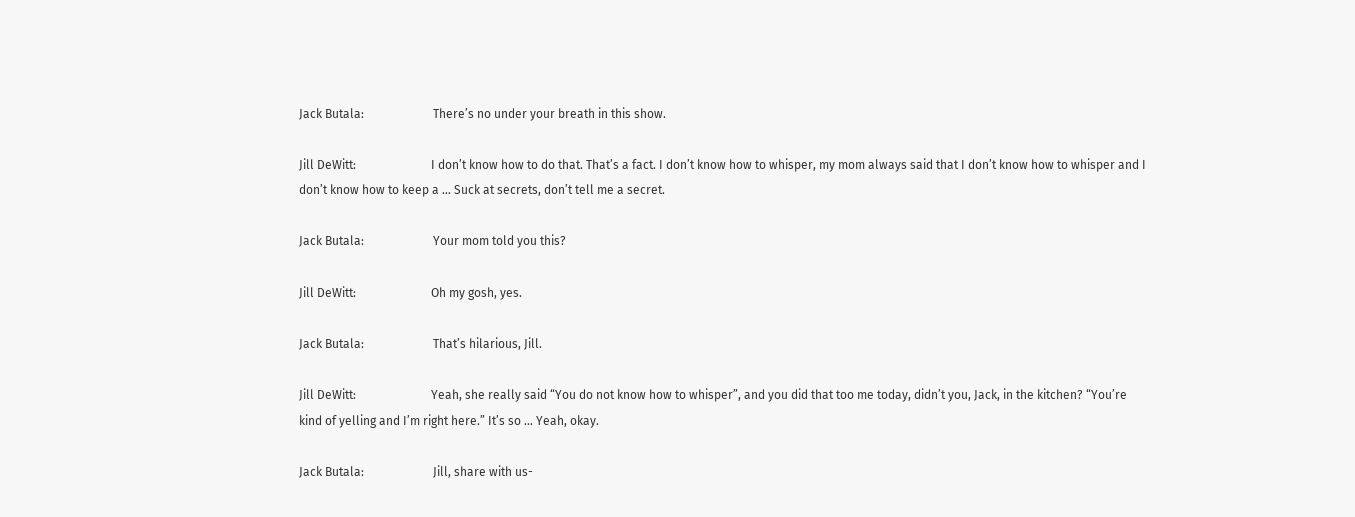Jack Butala:                       There’s no under your breath in this show.

Jill DeWitt:                         I don’t know how to do that. That’s a fact. I don’t know how to whisper, my mom always said that I don’t know how to whisper and I don’t know how to keep a … Suck at secrets, don’t tell me a secret.

Jack Butala:                       Your mom told you this?

Jill DeWitt:                         Oh my gosh, yes.

Jack Butala:                       That’s hilarious, Jill.

Jill DeWitt:                         Yeah, she really said “You do not know how to whisper”, and you did that too me today, didn’t you, Jack, in the kitchen? “You’re kind of yelling and I’m right here.” It’s so … Yeah, okay.

Jack Butala:                       Jill, share with us-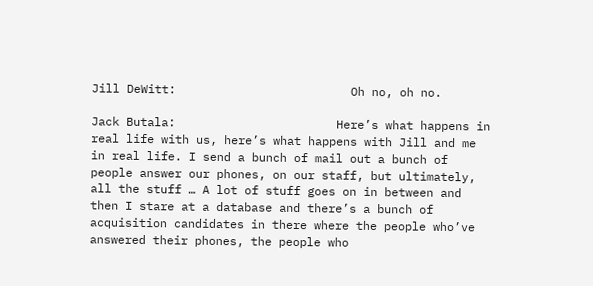Jill DeWitt:                         Oh no, oh no.

Jack Butala:                       Here’s what happens in real life with us, here’s what happens with Jill and me in real life. I send a bunch of mail out a bunch of people answer our phones, on our staff, but ultimately, all the stuff … A lot of stuff goes on in between and then I stare at a database and there’s a bunch of acquisition candidates in there where the people who’ve answered their phones, the people who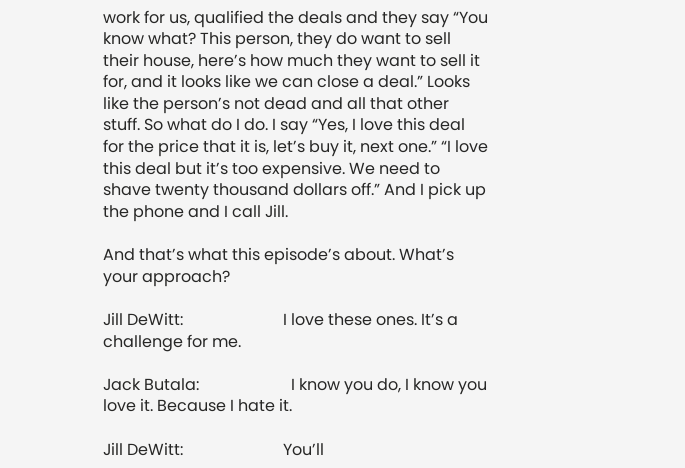work for us, qualified the deals and they say “You know what? This person, they do want to sell their house, here’s how much they want to sell it for, and it looks like we can close a deal.” Looks like the person’s not dead and all that other stuff. So what do I do. I say “Yes, I love this deal for the price that it is, let’s buy it, next one.” “I love this deal but it’s too expensive. We need to shave twenty thousand dollars off.” And I pick up the phone and I call Jill.

And that’s what this episode’s about. What’s your approach?

Jill DeWitt:                         I love these ones. It’s a challenge for me.

Jack Butala:                       I know you do, I know you love it. Because I hate it.

Jill DeWitt:                         You’ll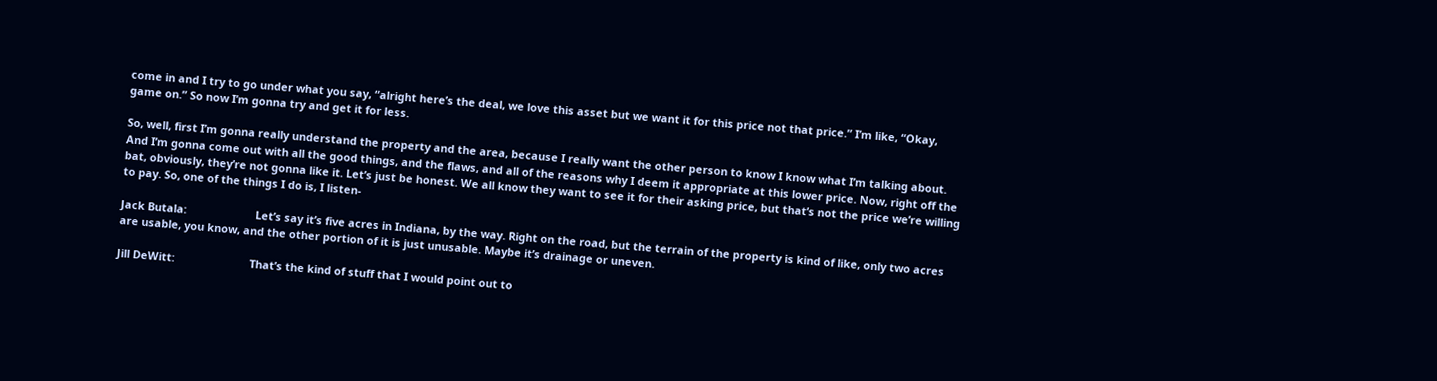come in and I try to go under what you say, “alright here’s the deal, we love this asset but we want it for this price not that price.” I’m like, “Okay, game on.” So now I’m gonna try and get it for less.

So, well, first I’m gonna really understand the property and the area, because I really want the other person to know I know what I’m talking about. And I’m gonna come out with all the good things, and the flaws, and all of the reasons why I deem it appropriate at this lower price. Now, right off the bat, obviously, they’re not gonna like it. Let’s just be honest. We all know they want to see it for their asking price, but that’s not the price we’re willing to pay. So, one of the things I do is, I listen-

Jack Butala:                       Let’s say it’s five acres in Indiana, by the way. Right on the road, but the terrain of the property is kind of like, only two acres are usable, you know, and the other portion of it is just unusable. Maybe it’s drainage or uneven.

Jill DeWitt:                         That’s the kind of stuff that I would point out to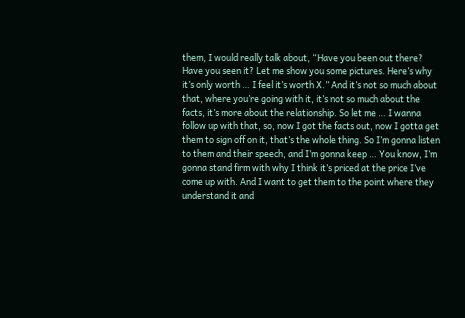them, I would really talk about, “Have you been out there? Have you seen it? Let me show you some pictures. Here’s why it’s only worth … I feel it’s worth X.” And it’s not so much about that, where you’re going with it, it’s not so much about the facts, it’s more about the relationship. So let me … I wanna follow up with that, so, now I got the facts out, now I gotta get them to sign off on it, that’s the whole thing. So I’m gonna listen to them and their speech, and I’m gonna keep … You know, I’m gonna stand firm with why I think it’s priced at the price I’ve come up with. And I want to get them to the point where they understand it and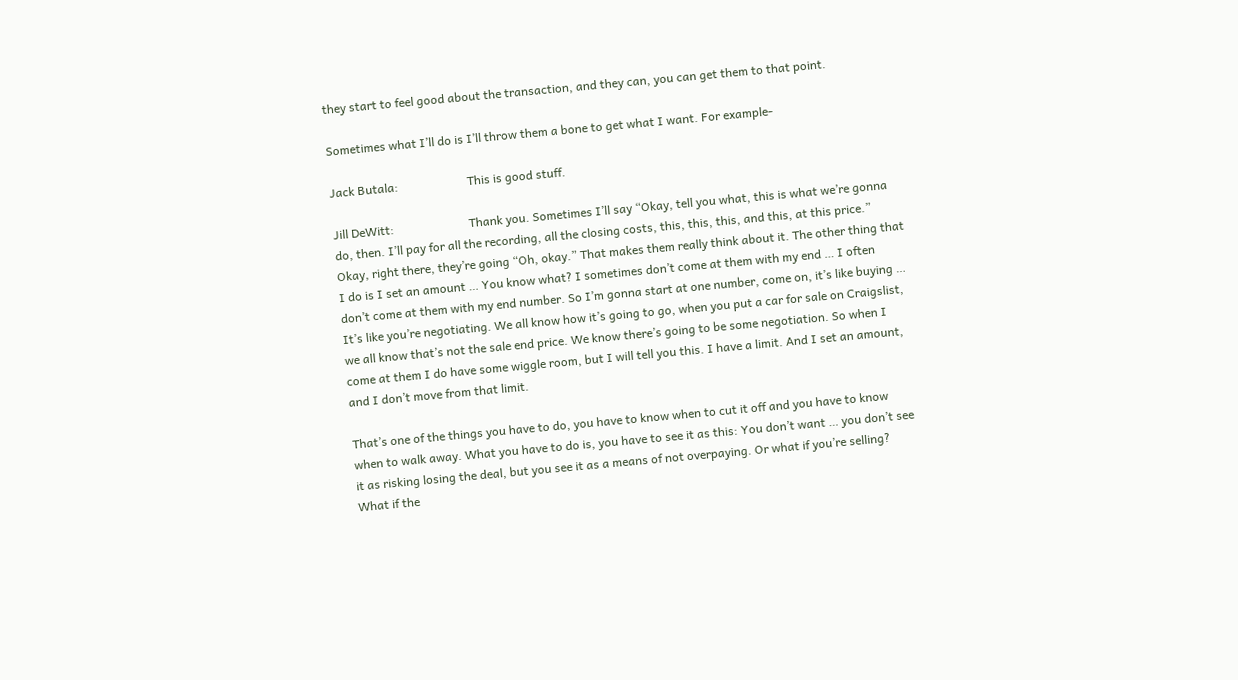they start to feel good about the transaction, and they can, you can get them to that point.

Sometimes what I’ll do is I’ll throw them a bone to get what I want. For example-

Jack Butala:                       This is good stuff.

Jill DeWitt:                         Thank you. Sometimes I’ll say “Okay, tell you what, this is what we’re gonna do, then. I’ll pay for all the recording, all the closing costs, this, this, this, and this, at this price.” Okay, right there, they’re going “Oh, okay.” That makes them really think about it. The other thing that I do is I set an amount … You know what? I sometimes don’t come at them with my end … I often don’t come at them with my end number. So I’m gonna start at one number, come on, it’s like buying … It’s like you’re negotiating. We all know how it’s going to go, when you put a car for sale on Craigslist, we all know that’s not the sale end price. We know there’s going to be some negotiation. So when I come at them I do have some wiggle room, but I will tell you this. I have a limit. And I set an amount, and I don’t move from that limit.

That’s one of the things you have to do, you have to know when to cut it off and you have to know when to walk away. What you have to do is, you have to see it as this: You don’t want … you don’t see it as risking losing the deal, but you see it as a means of not overpaying. Or what if you’re selling? What if the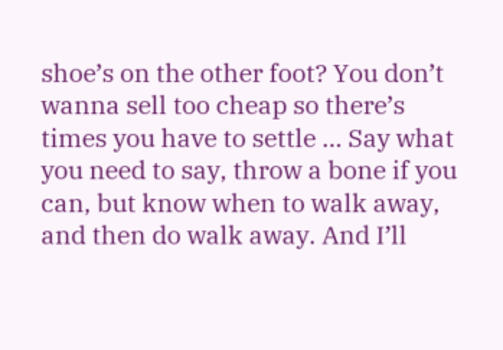shoe’s on the other foot? You don’t wanna sell too cheap so there’s times you have to settle … Say what you need to say, throw a bone if you can, but know when to walk away, and then do walk away. And I’ll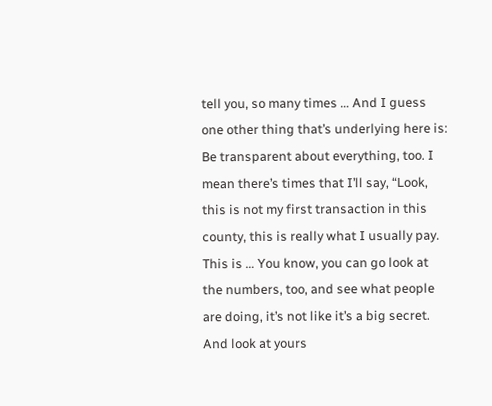tell you, so many times … And I guess one other thing that’s underlying here is: Be transparent about everything, too. I mean there’s times that I’ll say, “Look, this is not my first transaction in this county, this is really what I usually pay. This is … You know, you can go look at the numbers, too, and see what people are doing, it’s not like it’s a big secret. And look at yours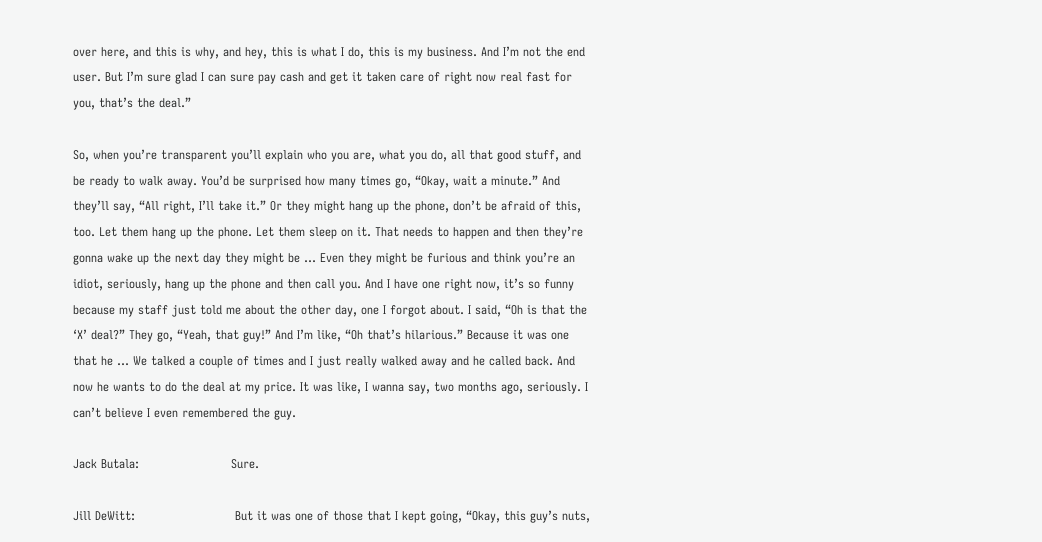over here, and this is why, and hey, this is what I do, this is my business. And I’m not the end user. But I’m sure glad I can sure pay cash and get it taken care of right now real fast for you, that’s the deal.”

So, when you’re transparent you’ll explain who you are, what you do, all that good stuff, and be ready to walk away. You’d be surprised how many times go, “Okay, wait a minute.” And they’ll say, “All right, I’ll take it.” Or they might hang up the phone, don’t be afraid of this, too. Let them hang up the phone. Let them sleep on it. That needs to happen and then they’re gonna wake up the next day they might be … Even they might be furious and think you’re an idiot, seriously, hang up the phone and then call you. And I have one right now, it’s so funny because my staff just told me about the other day, one I forgot about. I said, “Oh is that the ‘X’ deal?” They go, “Yeah, that guy!” And I’m like, “Oh that’s hilarious.” Because it was one that he … We talked a couple of times and I just really walked away and he called back. And now he wants to do the deal at my price. It was like, I wanna say, two months ago, seriously. I can’t believe I even remembered the guy.

Jack Butala:                       Sure.

Jill DeWitt:                         But it was one of those that I kept going, “Okay, this guy’s nuts,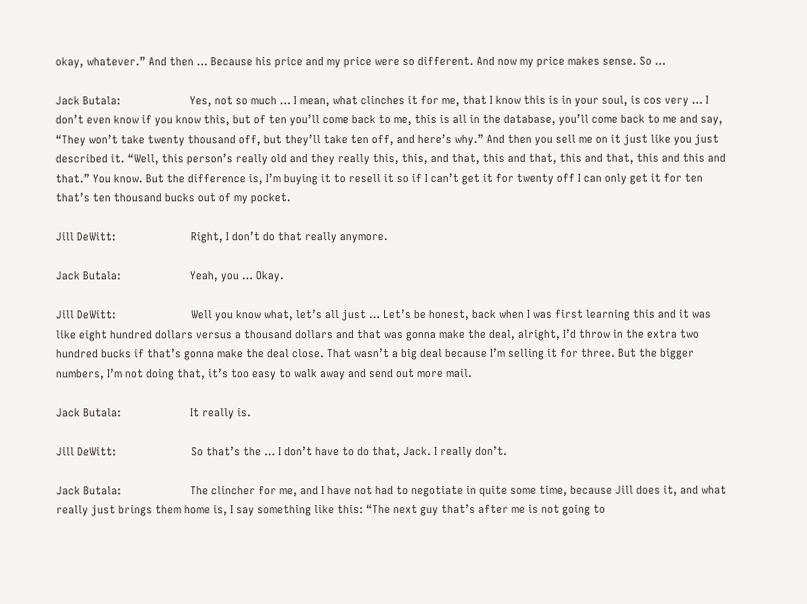okay, whatever.” And then … Because his price and my price were so different. And now my price makes sense. So …

Jack Butala:                       Yes, not so much … I mean, what clinches it for me, that I know this is in your soul, is cos very … I don’t even know if you know this, but of ten you’ll come back to me, this is all in the database, you’ll come back to me and say, “They won’t take twenty thousand off, but they’ll take ten off, and here’s why.” And then you sell me on it just like you just described it. “Well, this person’s really old and they really this, this, and that, this and that, this and that, this and this and that.” You know. But the difference is, I’m buying it to resell it so if I can’t get it for twenty off I can only get it for ten that’s ten thousand bucks out of my pocket.

Jill DeWitt:                         Right, I don’t do that really anymore.

Jack Butala:                       Yeah, you … Okay.

Jill DeWitt:                         Well you know what, let’s all just … Let’s be honest, back when I was first learning this and it was like eight hundred dollars versus a thousand dollars and that was gonna make the deal, alright, I’d throw in the extra two hundred bucks if that’s gonna make the deal close. That wasn’t a big deal because I’m selling it for three. But the bigger numbers, I’m not doing that, it’s too easy to walk away and send out more mail.

Jack Butala:                       It really is.

Jill DeWitt:                         So that’s the … I don’t have to do that, Jack. I really don’t.

Jack Butala:                       The clincher for me, and I have not had to negotiate in quite some time, because Jill does it, and what really just brings them home is, I say something like this: “The next guy that’s after me is not going to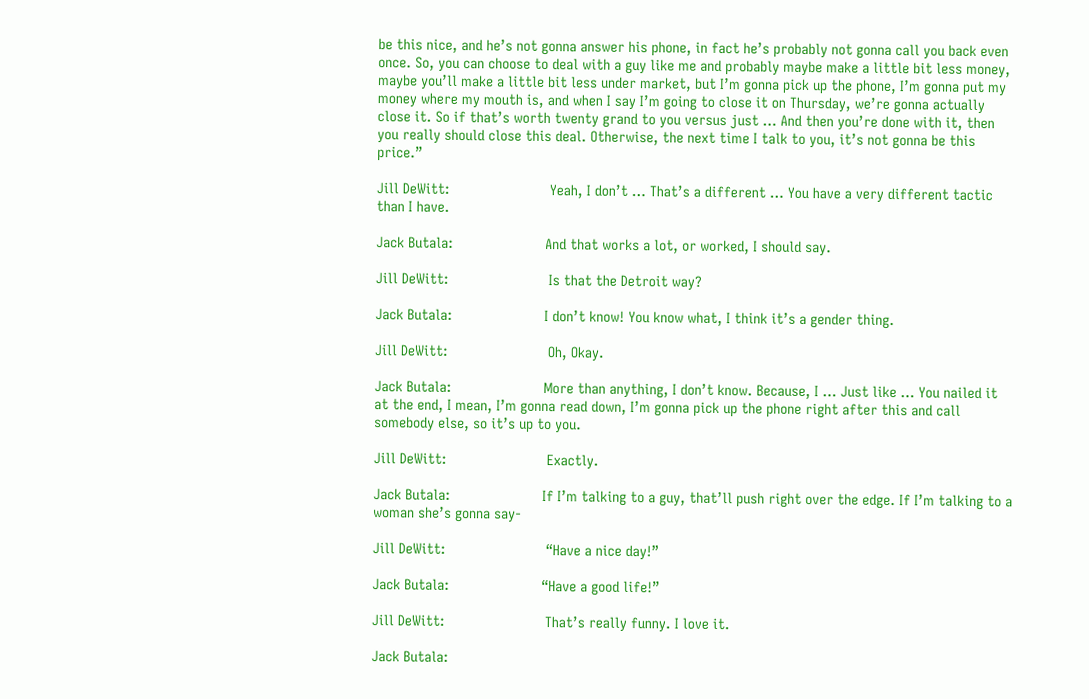be this nice, and he’s not gonna answer his phone, in fact he’s probably not gonna call you back even once. So, you can choose to deal with a guy like me and probably maybe make a little bit less money, maybe you’ll make a little bit less under market, but I’m gonna pick up the phone, I’m gonna put my money where my mouth is, and when I say I’m going to close it on Thursday, we’re gonna actually close it. So if that’s worth twenty grand to you versus just … And then you’re done with it, then you really should close this deal. Otherwise, the next time I talk to you, it’s not gonna be this price.”

Jill DeWitt:                         Yeah, I don’t … That’s a different … You have a very different tactic than I have.

Jack Butala:                       And that works a lot, or worked, I should say.

Jill DeWitt:                         Is that the Detroit way?

Jack Butala:                       I don’t know! You know what, I think it’s a gender thing.

Jill DeWitt:                         Oh, Okay.

Jack Butala:                       More than anything, I don’t know. Because, I … Just like … You nailed it at the end, I mean, I’m gonna read down, I’m gonna pick up the phone right after this and call somebody else, so it’s up to you.

Jill DeWitt:                         Exactly.

Jack Butala:                       If I’m talking to a guy, that’ll push right over the edge. If I’m talking to a woman she’s gonna say-

Jill DeWitt:                         “Have a nice day!”

Jack Butala:                       “Have a good life!”

Jill DeWitt:                         That’s really funny. I love it.

Jack Butala: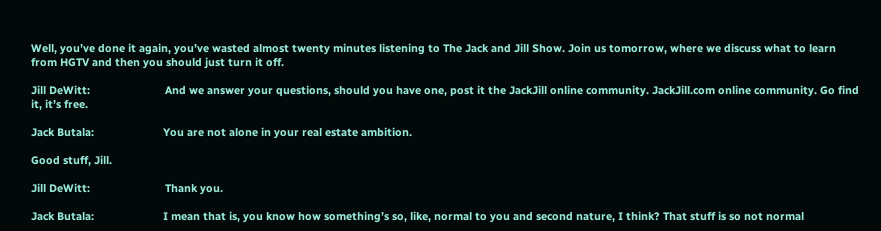Well, you’ve done it again, you’ve wasted almost twenty minutes listening to The Jack and Jill Show. Join us tomorrow, where we discuss what to learn from HGTV and then you should just turn it off.

Jill DeWitt:                         And we answer your questions, should you have one, post it the JackJill online community. JackJill.com online community. Go find it, it’s free.

Jack Butala:                       You are not alone in your real estate ambition.

Good stuff, Jill.

Jill DeWitt:                         Thank you.

Jack Butala:                       I mean that is, you know how something’s so, like, normal to you and second nature, I think? That stuff is so not normal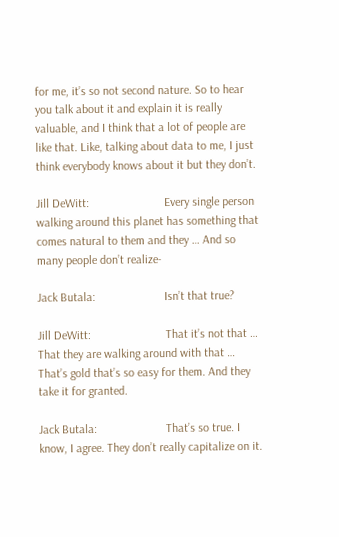for me, it’s so not second nature. So to hear you talk about it and explain it is really valuable, and I think that a lot of people are like that. Like, talking about data to me, I just think everybody knows about it but they don’t.

Jill DeWitt:                         Every single person walking around this planet has something that comes natural to them and they … And so many people don’t realize-

Jack Butala:                       Isn’t that true?

Jill DeWitt:                         That it’s not that … That they are walking around with that … That’s gold that’s so easy for them. And they take it for granted.

Jack Butala:                       That’s so true. I know, I agree. They don’t really capitalize on it.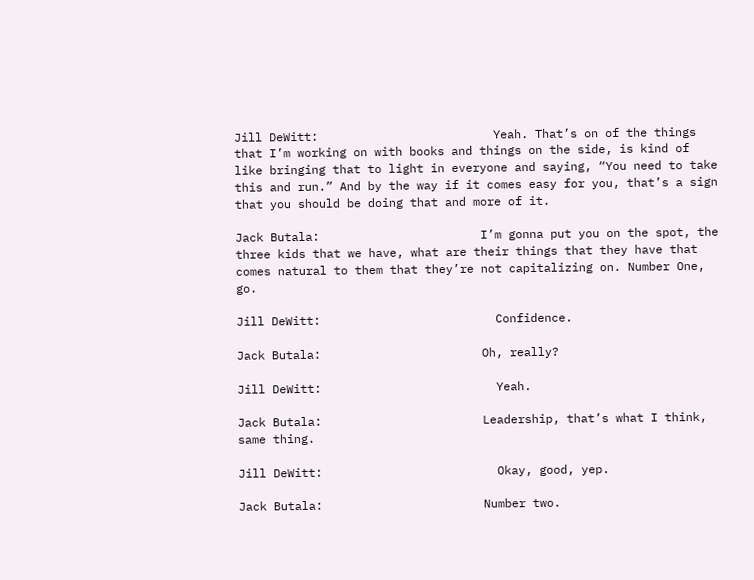Jill DeWitt:                         Yeah. That’s on of the things that I’m working on with books and things on the side, is kind of like bringing that to light in everyone and saying, “You need to take this and run.” And by the way if it comes easy for you, that’s a sign that you should be doing that and more of it.

Jack Butala:                       I’m gonna put you on the spot, the three kids that we have, what are their things that they have that comes natural to them that they’re not capitalizing on. Number One, go.

Jill DeWitt:                         Confidence.

Jack Butala:                       Oh, really?

Jill DeWitt:                         Yeah.

Jack Butala:                       Leadership, that’s what I think, same thing.

Jill DeWitt:                         Okay, good, yep.

Jack Butala:                       Number two.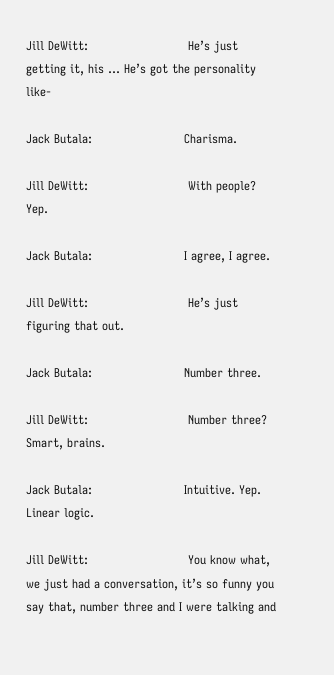Jill DeWitt:                         He’s just getting it, his … He’s got the personality like-

Jack Butala:                       Charisma.

Jill DeWitt:                         With people? Yep.

Jack Butala:                       I agree, I agree.

Jill DeWitt:                         He’s just figuring that out.

Jack Butala:                       Number three.

Jill DeWitt:                         Number three? Smart, brains.

Jack Butala:                       Intuitive. Yep. Linear logic.

Jill DeWitt:                         You know what, we just had a conversation, it’s so funny you say that, number three and I were talking and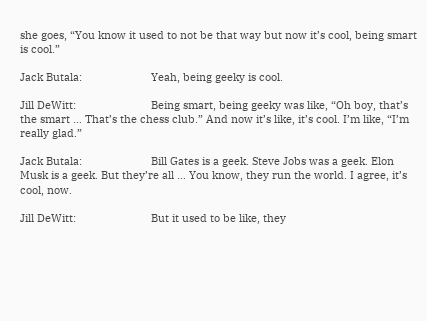she goes, “You know it used to not be that way but now it’s cool, being smart is cool.”

Jack Butala:                       Yeah, being geeky is cool.

Jill DeWitt:                         Being smart, being geeky was like, “Oh boy, that’s the smart … That’s the chess club.” And now it’s like, it’s cool. I’m like, “I’m really glad.”

Jack Butala:                       Bill Gates is a geek. Steve Jobs was a geek. Elon Musk is a geek. But they’re all … You know, they run the world. I agree, it’s cool, now.

Jill DeWitt:                         But it used to be like, they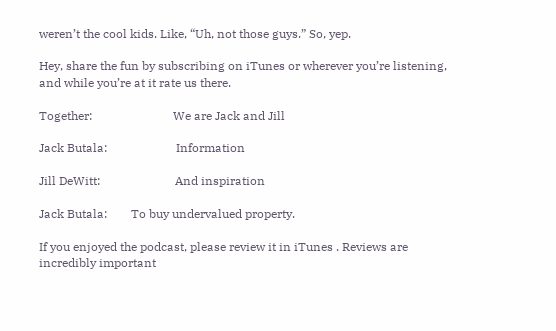weren’t the cool kids. Like, “Uh, not those guys.” So, yep.

Hey, share the fun by subscribing on iTunes or wherever you’re listening, and while you’re at it rate us there.

Together:                           We are Jack and Jill

Jack Butala:                       Information

Jill DeWitt:                         And inspiration

Jack Butala:        To buy undervalued property.

If you enjoyed the podcast, please review it in iTunes . Reviews are incredibly important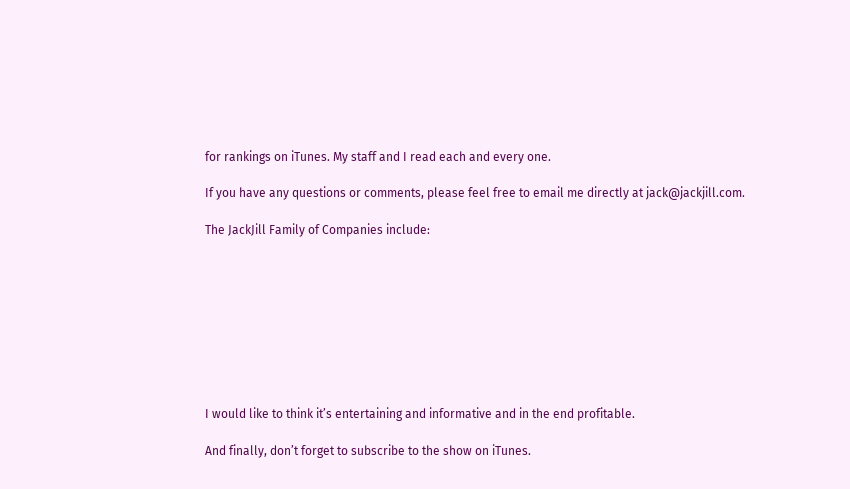for rankings on iTunes. My staff and I read each and every one.

If you have any questions or comments, please feel free to email me directly at jack@jackjill.com.

The JackJill Family of Companies include:









I would like to think it’s entertaining and informative and in the end profitable.

And finally, don’t forget to subscribe to the show on iTunes.